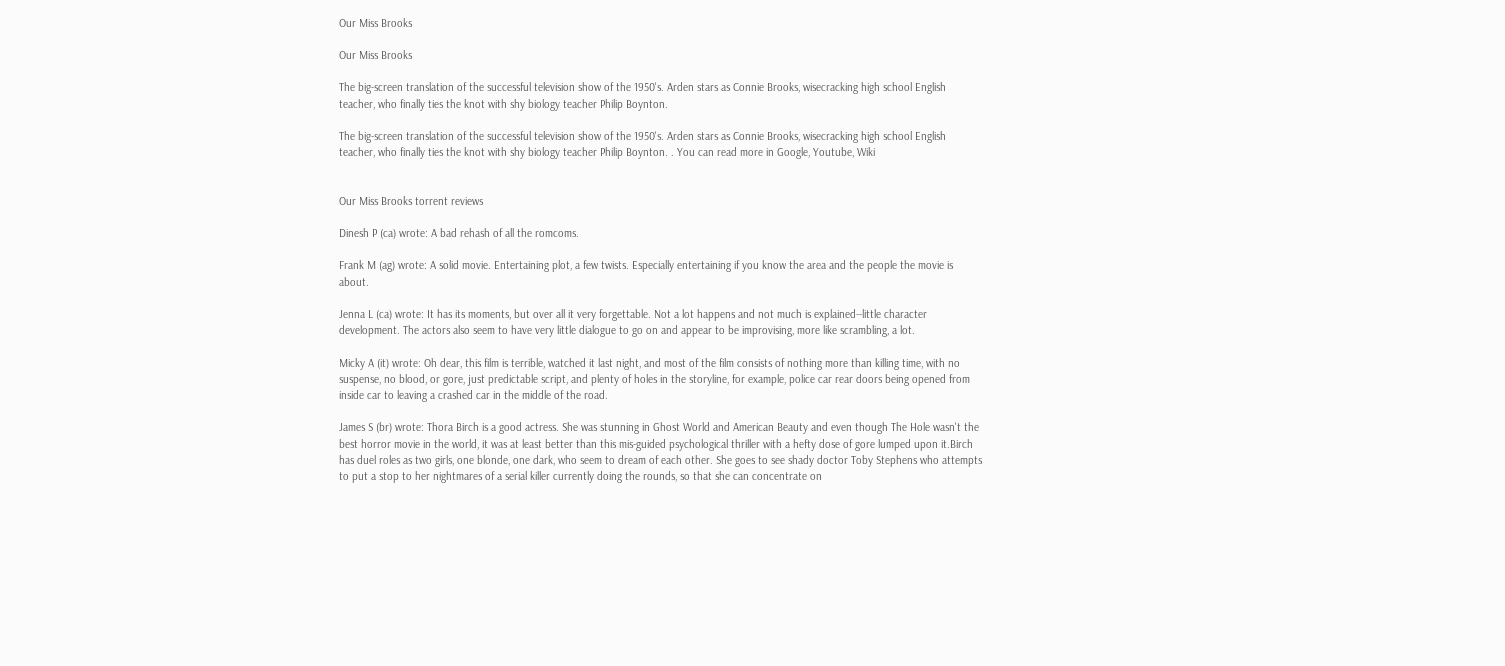Our Miss Brooks

Our Miss Brooks

The big-screen translation of the successful television show of the 1950's. Arden stars as Connie Brooks, wisecracking high school English teacher, who finally ties the knot with shy biology teacher Philip Boynton.

The big-screen translation of the successful television show of the 1950's. Arden stars as Connie Brooks, wisecracking high school English teacher, who finally ties the knot with shy biology teacher Philip Boynton. . You can read more in Google, Youtube, Wiki


Our Miss Brooks torrent reviews

Dinesh P (ca) wrote: A bad rehash of all the romcoms.

Frank M (ag) wrote: A solid movie. Entertaining plot, a few twists. Especially entertaining if you know the area and the people the movie is about.

Jenna L (ca) wrote: It has its moments, but over all it very forgettable. Not a lot happens and not much is explained--little character development. The actors also seem to have very little dialogue to go on and appear to be improvising, more like scrambling, a lot.

Micky A (it) wrote: Oh dear, this film is terrible, watched it last night, and most of the film consists of nothing more than killing time, with no suspense, no blood, or gore, just predictable script, and plenty of holes in the storyline, for example, police car rear doors being opened from inside car to leaving a crashed car in the middle of the road.

James S (br) wrote: Thora Birch is a good actress. She was stunning in Ghost World and American Beauty and even though The Hole wasn't the best horror movie in the world, it was at least better than this mis-guided psychological thriller with a hefty dose of gore lumped upon it.Birch has duel roles as two girls, one blonde, one dark, who seem to dream of each other. She goes to see shady doctor Toby Stephens who attempts to put a stop to her nightmares of a serial killer currently doing the rounds, so that she can concentrate on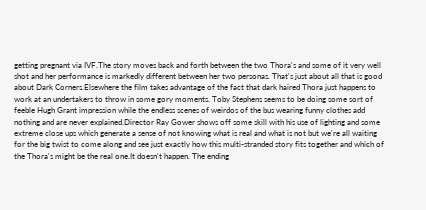getting pregnant via IVF.The story moves back and forth between the two Thora's and some of it very well shot and her performance is markedly different between her two personas. That's just about all that is good about Dark Corners.Elsewhere the film takes advantage of the fact that dark haired Thora just happens to work at an undertakers to throw in some gory moments. Toby Stephens seems to be doing some sort of feeble Hugh Grant impression while the endless scenes of weirdos of the bus wearing funny clothes add nothing and are never explained.Director Ray Gower shows off some skill with his use of lighting and some extreme close ups which generate a sense of not knowing what is real and what is not but we're all waiting for the big twist to come along and see just exactly how this multi-stranded story fits together and which of the Thora's might be the real one.It doesn't happen. The ending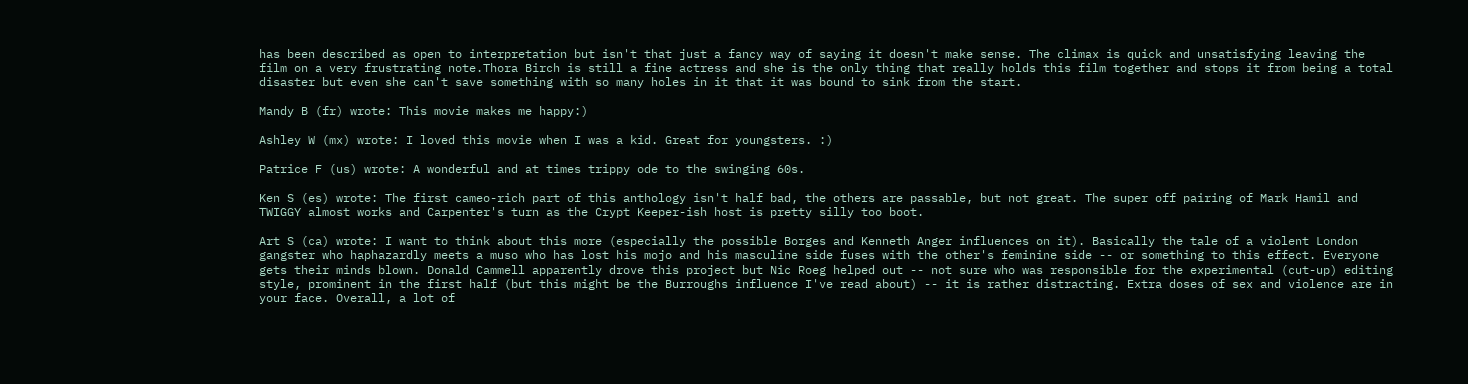has been described as open to interpretation but isn't that just a fancy way of saying it doesn't make sense. The climax is quick and unsatisfying leaving the film on a very frustrating note.Thora Birch is still a fine actress and she is the only thing that really holds this film together and stops it from being a total disaster but even she can't save something with so many holes in it that it was bound to sink from the start.

Mandy B (fr) wrote: This movie makes me happy:)

Ashley W (mx) wrote: I loved this movie when I was a kid. Great for youngsters. :)

Patrice F (us) wrote: A wonderful and at times trippy ode to the swinging 60s.

Ken S (es) wrote: The first cameo-rich part of this anthology isn't half bad, the others are passable, but not great. The super off pairing of Mark Hamil and TWIGGY almost works and Carpenter's turn as the Crypt Keeper-ish host is pretty silly too boot.

Art S (ca) wrote: I want to think about this more (especially the possible Borges and Kenneth Anger influences on it). Basically the tale of a violent London gangster who haphazardly meets a muso who has lost his mojo and his masculine side fuses with the other's feminine side -- or something to this effect. Everyone gets their minds blown. Donald Cammell apparently drove this project but Nic Roeg helped out -- not sure who was responsible for the experimental (cut-up) editing style, prominent in the first half (but this might be the Burroughs influence I've read about) -- it is rather distracting. Extra doses of sex and violence are in your face. Overall, a lot of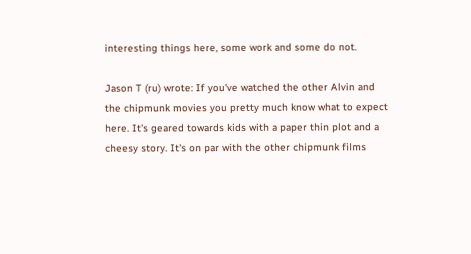interesting things here, some work and some do not.

Jason T (ru) wrote: If you've watched the other Alvin and the chipmunk movies you pretty much know what to expect here. It's geared towards kids with a paper thin plot and a cheesy story. It's on par with the other chipmunk films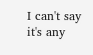I can't say it's any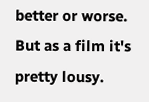better or worse. But as a film it's pretty lousy.